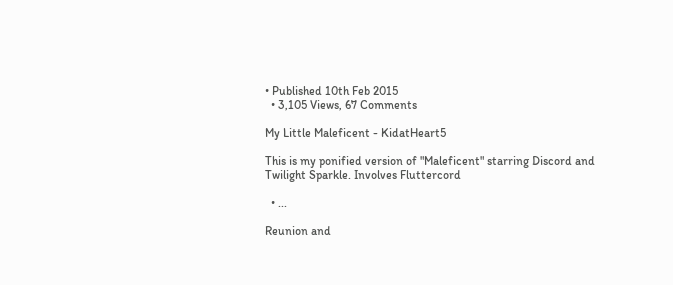• Published 10th Feb 2015
  • 3,105 Views, 67 Comments

My Little Maleficent - KidatHeart5

This is my ponified version of "Maleficent" starring Discord and Twilight Sparkle. Involves Fluttercord

  • ...

Reunion and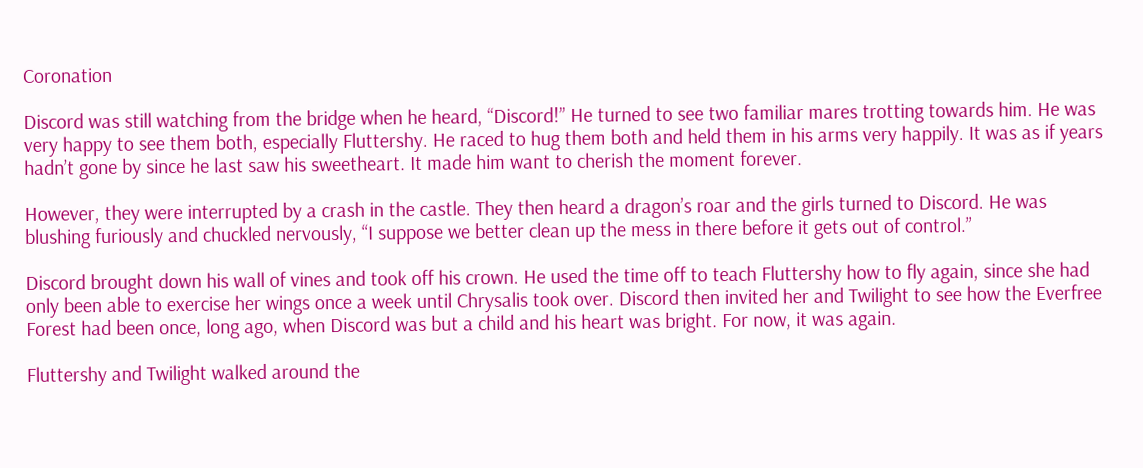Coronation

Discord was still watching from the bridge when he heard, “Discord!” He turned to see two familiar mares trotting towards him. He was very happy to see them both, especially Fluttershy. He raced to hug them both and held them in his arms very happily. It was as if years hadn’t gone by since he last saw his sweetheart. It made him want to cherish the moment forever.

However, they were interrupted by a crash in the castle. They then heard a dragon’s roar and the girls turned to Discord. He was blushing furiously and chuckled nervously, “I suppose we better clean up the mess in there before it gets out of control.”

Discord brought down his wall of vines and took off his crown. He used the time off to teach Fluttershy how to fly again, since she had only been able to exercise her wings once a week until Chrysalis took over. Discord then invited her and Twilight to see how the Everfree Forest had been once, long ago, when Discord was but a child and his heart was bright. For now, it was again.

Fluttershy and Twilight walked around the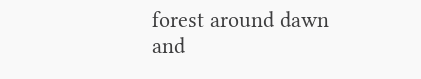forest around dawn and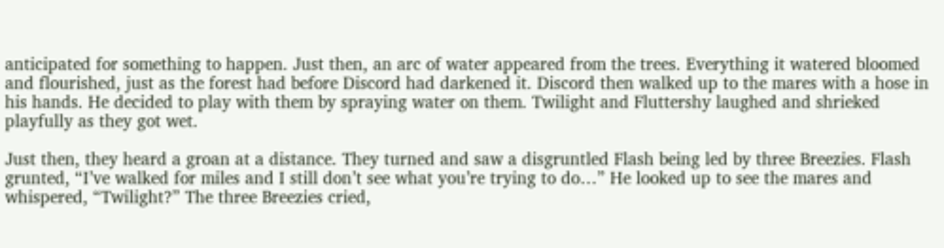anticipated for something to happen. Just then, an arc of water appeared from the trees. Everything it watered bloomed and flourished, just as the forest had before Discord had darkened it. Discord then walked up to the mares with a hose in his hands. He decided to play with them by spraying water on them. Twilight and Fluttershy laughed and shrieked playfully as they got wet.

Just then, they heard a groan at a distance. They turned and saw a disgruntled Flash being led by three Breezies. Flash grunted, “I’ve walked for miles and I still don’t see what you’re trying to do…” He looked up to see the mares and whispered, “Twilight?” The three Breezies cried,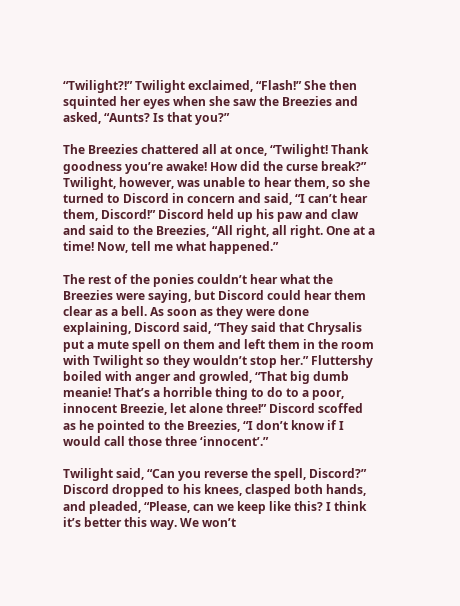“Twilight?!” Twilight exclaimed, “Flash!” She then squinted her eyes when she saw the Breezies and asked, “Aunts? Is that you?”

The Breezies chattered all at once, “Twilight! Thank goodness you’re awake! How did the curse break?” Twilight, however, was unable to hear them, so she turned to Discord in concern and said, “I can’t hear them, Discord!” Discord held up his paw and claw and said to the Breezies, “All right, all right. One at a time! Now, tell me what happened.”

The rest of the ponies couldn’t hear what the Breezies were saying, but Discord could hear them clear as a bell. As soon as they were done explaining, Discord said, “They said that Chrysalis put a mute spell on them and left them in the room with Twilight so they wouldn’t stop her.” Fluttershy boiled with anger and growled, “That big dumb meanie! That’s a horrible thing to do to a poor, innocent Breezie, let alone three!” Discord scoffed as he pointed to the Breezies, “I don’t know if I would call those three ‘innocent’.”

Twilight said, “Can you reverse the spell, Discord?” Discord dropped to his knees, clasped both hands, and pleaded, “Please, can we keep like this? I think it’s better this way. We won’t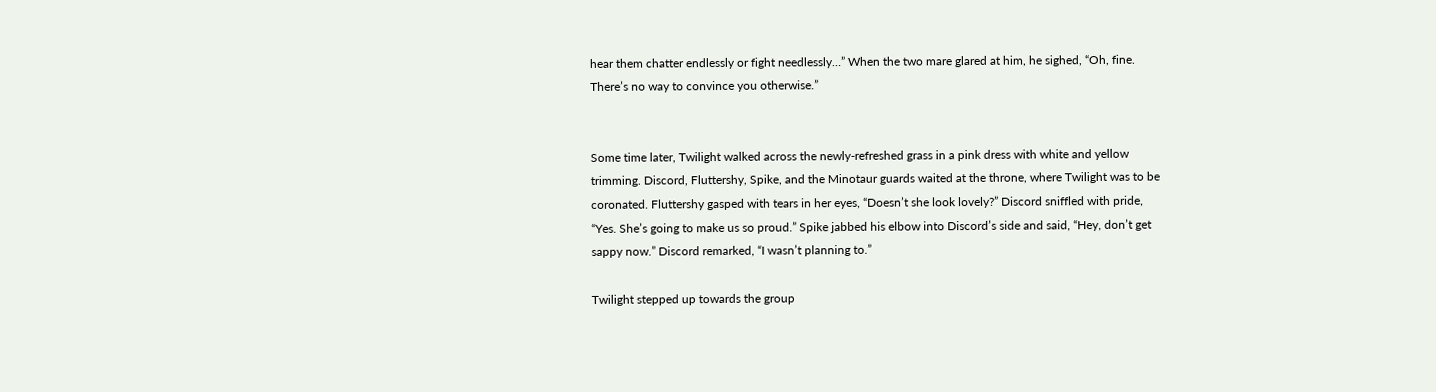hear them chatter endlessly or fight needlessly…” When the two mare glared at him, he sighed, “Oh, fine. There’s no way to convince you otherwise.”


Some time later, Twilight walked across the newly-refreshed grass in a pink dress with white and yellow trimming. Discord, Fluttershy, Spike, and the Minotaur guards waited at the throne, where Twilight was to be coronated. Fluttershy gasped with tears in her eyes, “Doesn’t she look lovely?” Discord sniffled with pride, “Yes. She’s going to make us so proud.” Spike jabbed his elbow into Discord’s side and said, “Hey, don’t get sappy now.” Discord remarked, “I wasn’t planning to.”

Twilight stepped up towards the group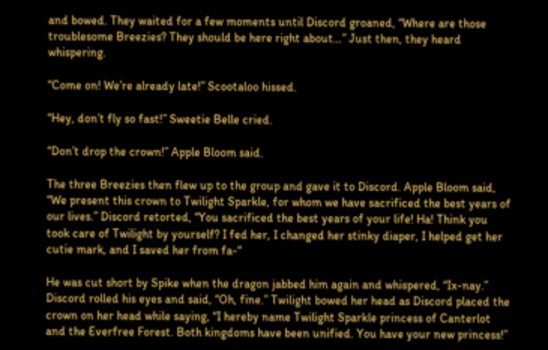and bowed. They waited for a few moments until Discord groaned, “Where are those troublesome Breezies? They should be here right about…” Just then, they heard whispering.

“Come on! We’re already late!” Scootaloo hissed.

“Hey, don’t fly so fast!” Sweetie Belle cried.

“Don’t drop the crown!” Apple Bloom said.

The three Breezies then flew up to the group and gave it to Discord. Apple Bloom said, “We present this crown to Twilight Sparkle, for whom we have sacrificed the best years of our lives.” Discord retorted, “You sacrificed the best years of your life! Ha! Think you took care of Twilight by yourself? I fed her, I changed her stinky diaper, I helped get her cutie mark, and I saved her from fa-“

He was cut short by Spike when the dragon jabbed him again and whispered, “Ix-nay.” Discord rolled his eyes and said, “Oh, fine.” Twilight bowed her head as Discord placed the crown on her head while saying, “I hereby name Twilight Sparkle princess of Canterlot and the Everfree Forest. Both kingdoms have been unified. You have your new princess!”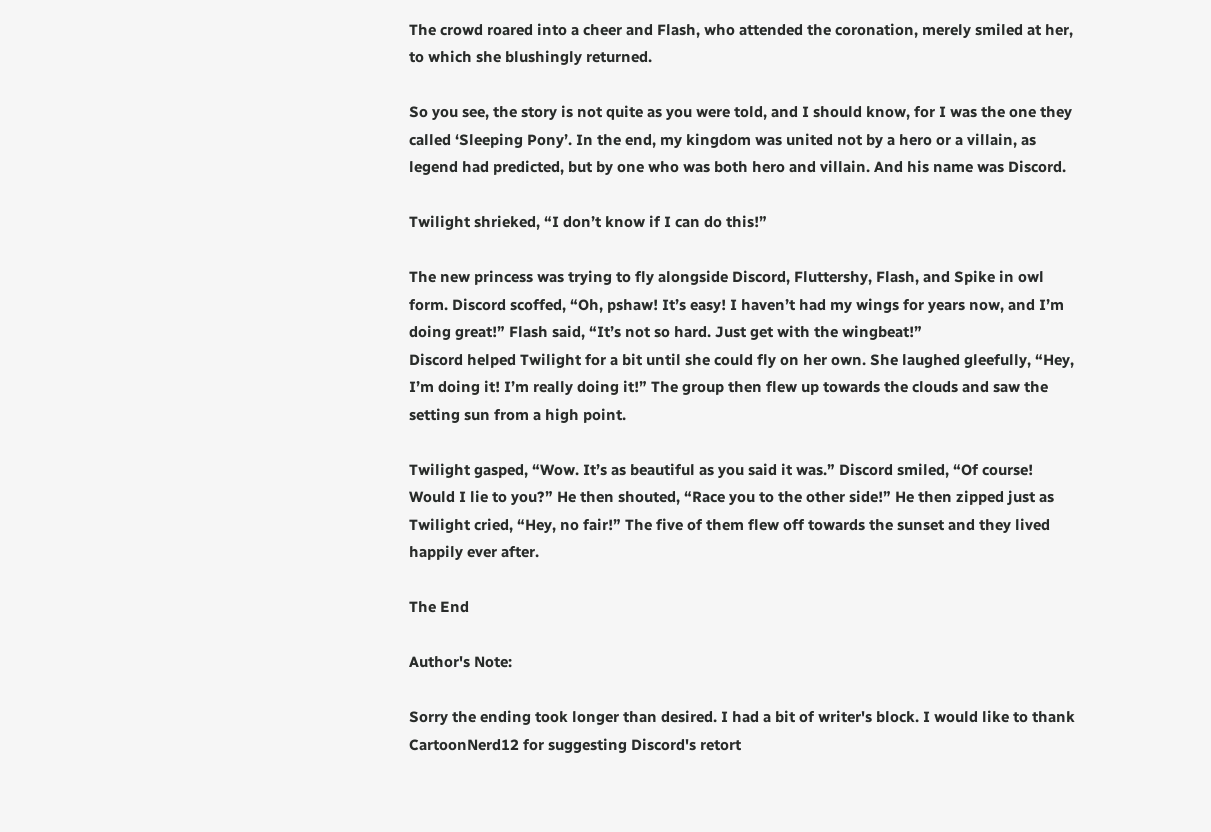The crowd roared into a cheer and Flash, who attended the coronation, merely smiled at her, to which she blushingly returned.

So you see, the story is not quite as you were told, and I should know, for I was the one they called ‘Sleeping Pony’. In the end, my kingdom was united not by a hero or a villain, as legend had predicted, but by one who was both hero and villain. And his name was Discord.

Twilight shrieked, “I don’t know if I can do this!”

The new princess was trying to fly alongside Discord, Fluttershy, Flash, and Spike in owl form. Discord scoffed, “Oh, pshaw! It’s easy! I haven’t had my wings for years now, and I’m doing great!” Flash said, “It’s not so hard. Just get with the wingbeat!”
Discord helped Twilight for a bit until she could fly on her own. She laughed gleefully, “Hey, I’m doing it! I’m really doing it!” The group then flew up towards the clouds and saw the setting sun from a high point.

Twilight gasped, “Wow. It’s as beautiful as you said it was.” Discord smiled, “Of course! Would I lie to you?” He then shouted, “Race you to the other side!” He then zipped just as Twilight cried, “Hey, no fair!” The five of them flew off towards the sunset and they lived happily ever after.

The End

Author's Note:

Sorry the ending took longer than desired. I had a bit of writer's block. I would like to thank CartoonNerd12 for suggesting Discord's retort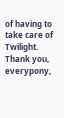of having to take care of Twilight. Thank you, everypony,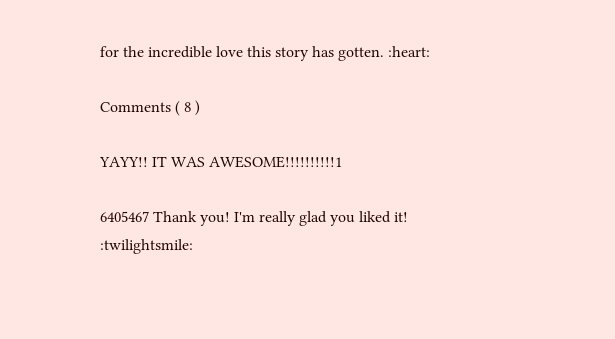for the incredible love this story has gotten. :heart:

Comments ( 8 )

YAYY!! IT WAS AWESOME!!!!!!!!!!1

6405467 Thank you! I'm really glad you liked it! :twilightsmile: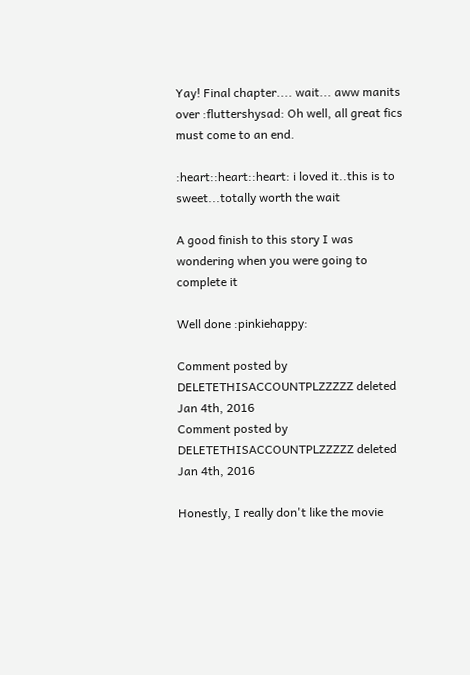Yay! Final chapter.... wait... aww manits over :fluttershysad: Oh well, all great fics must come to an end.

:heart::heart::heart: i loved it..this is to sweet...totally worth the wait

A good finish to this story I was wondering when you were going to complete it

Well done :pinkiehappy:

Comment posted by DELETETHISACCOUNTPLZZZZZ deleted Jan 4th, 2016
Comment posted by DELETETHISACCOUNTPLZZZZZ deleted Jan 4th, 2016

Honestly, I really don't like the movie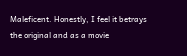Maleficent. Honestly, I feel it betrays the original and as a movie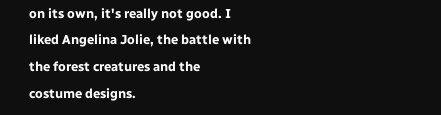on its own, it's really not good. I liked Angelina Jolie, the battle with the forest creatures and the costume designs.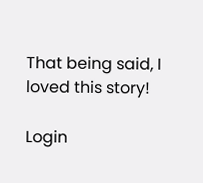That being said, I loved this story!

Login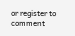or register to comment